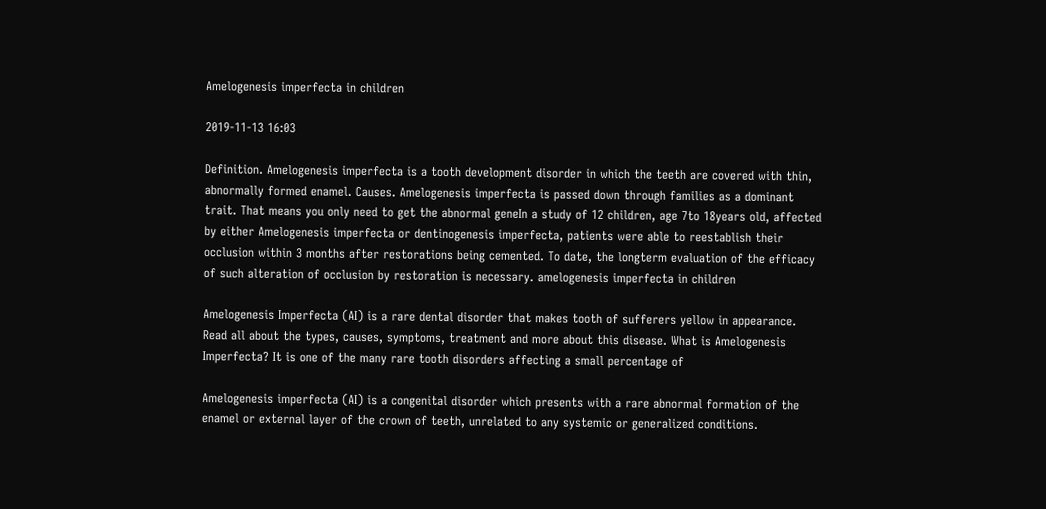Amelogenesis imperfecta in children

2019-11-13 16:03

Definition. Amelogenesis imperfecta is a tooth development disorder in which the teeth are covered with thin, abnormally formed enamel. Causes. Amelogenesis imperfecta is passed down through families as a dominant trait. That means you only need to get the abnormal geneIn a study of 12 children, age 7to 18years old, affected by either Amelogenesis imperfecta or dentinogenesis imperfecta, patients were able to reestablish their occlusion within 3 months after restorations being cemented. To date, the longterm evaluation of the efficacy of such alteration of occlusion by restoration is necessary. amelogenesis imperfecta in children

Amelogenesis Imperfecta (AI) is a rare dental disorder that makes tooth of sufferers yellow in appearance. Read all about the types, causes, symptoms, treatment and more about this disease. What is Amelogenesis Imperfecta? It is one of the many rare tooth disorders affecting a small percentage of

Amelogenesis imperfecta (AI) is a congenital disorder which presents with a rare abnormal formation of the enamel or external layer of the crown of teeth, unrelated to any systemic or generalized conditions.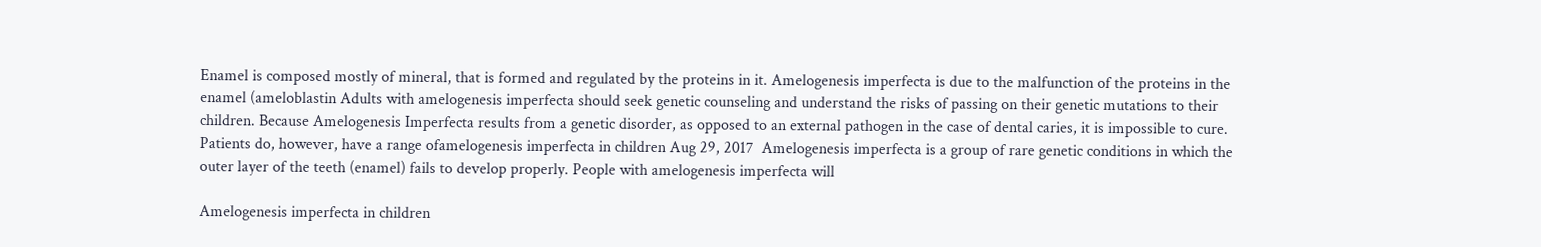Enamel is composed mostly of mineral, that is formed and regulated by the proteins in it. Amelogenesis imperfecta is due to the malfunction of the proteins in the enamel (ameloblastin Adults with amelogenesis imperfecta should seek genetic counseling and understand the risks of passing on their genetic mutations to their children. Because Amelogenesis Imperfecta results from a genetic disorder, as opposed to an external pathogen in the case of dental caries, it is impossible to cure. Patients do, however, have a range ofamelogenesis imperfecta in children Aug 29, 2017  Amelogenesis imperfecta is a group of rare genetic conditions in which the outer layer of the teeth (enamel) fails to develop properly. People with amelogenesis imperfecta will

Amelogenesis imperfecta in children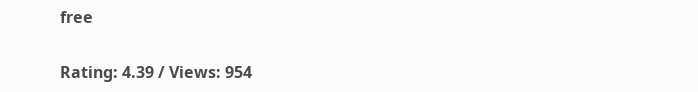free

Rating: 4.39 / Views: 954